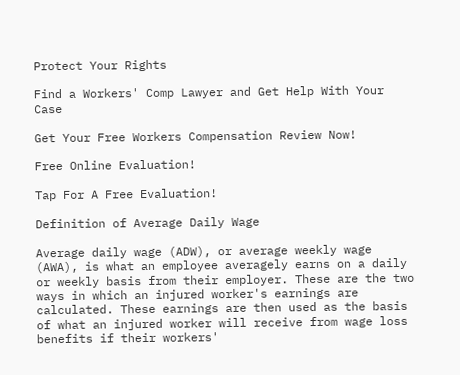Protect Your Rights

Find a Workers' Comp Lawyer and Get Help With Your Case

Get Your Free Workers Compensation Review Now!

Free Online Evaluation!

Tap For A Free Evaluation!

Definition of Average Daily Wage

Average daily wage (ADW), or average weekly wage (AWA), is what an employee averagely earns on a daily or weekly basis from their employer. These are the two ways in which an injured worker's earnings are calculated. These earnings are then used as the basis of what an injured worker will receive from wage loss benefits if their workers'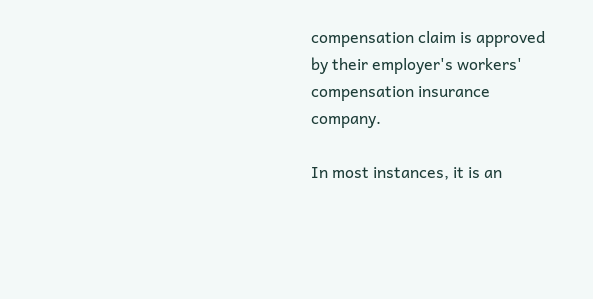compensation claim is approved by their employer's workers' compensation insurance company.

In most instances, it is an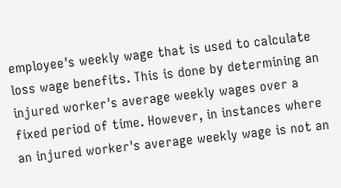employee's weekly wage that is used to calculate loss wage benefits. This is done by determining an injured worker's average weekly wages over a fixed period of time. However, in instances where an injured worker's average weekly wage is not an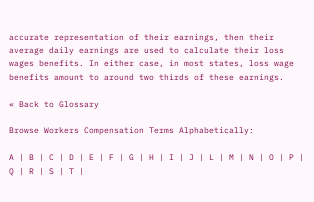accurate representation of their earnings, then their average daily earnings are used to calculate their loss wages benefits. In either case, in most states, loss wage benefits amount to around two thirds of these earnings.

« Back to Glossary

Browse Workers Compensation Terms Alphabetically:

A | B | C | D | E | F | G | H | I | J | L | M | N | O | P | Q | R | S | T |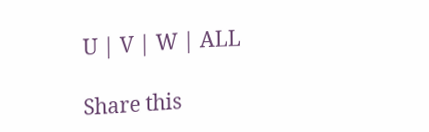U | V | W | ALL

Share this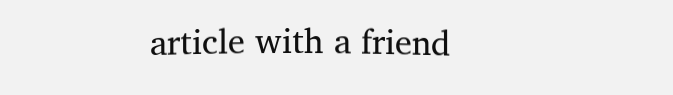article with a friend